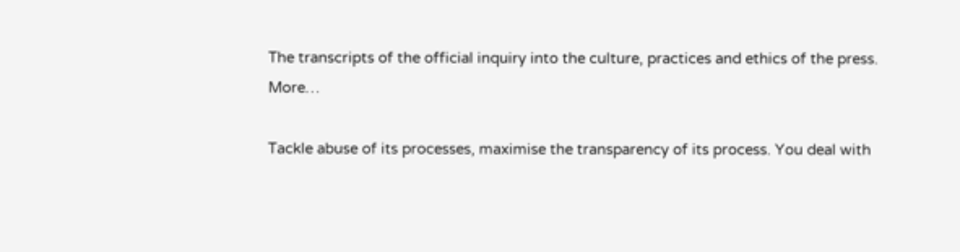The transcripts of the official inquiry into the culture, practices and ethics of the press. More…

Tackle abuse of its processes, maximise the transparency of its process. You deal with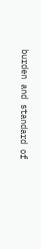burden and standard of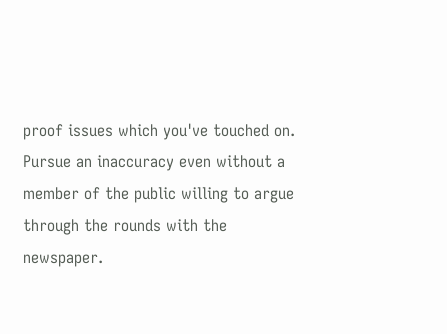proof issues which you've touched on. Pursue an inaccuracy even without a member of the public willing to argue through the rounds with the newspaper.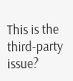This is the third-party issue?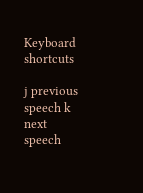Keyboard shortcuts

j previous speech k next speech